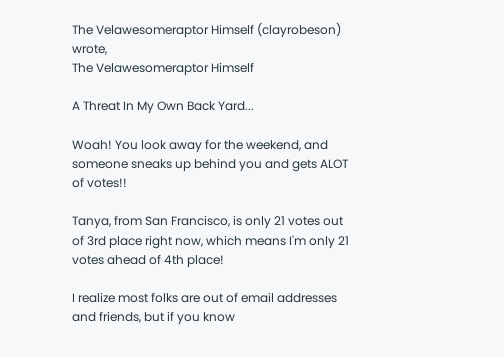The Velawesomeraptor Himself (clayrobeson) wrote,
The Velawesomeraptor Himself

A Threat In My Own Back Yard...

Woah! You look away for the weekend, and someone sneaks up behind you and gets ALOT of votes!!

Tanya, from San Francisco, is only 21 votes out of 3rd place right now, which means I'm only 21 votes ahead of 4th place!

I realize most folks are out of email addresses and friends, but if you know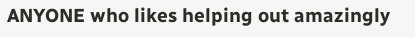ANYONE who likes helping out amazingly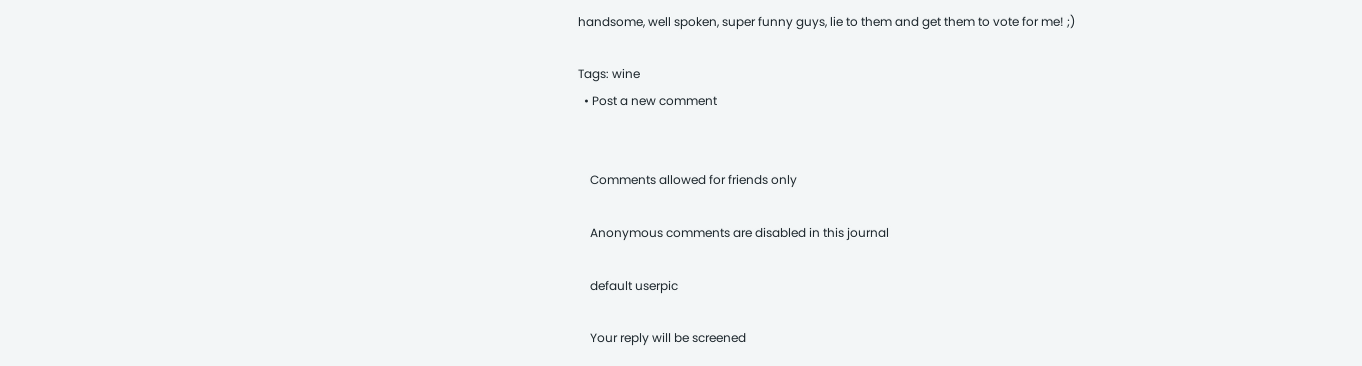handsome, well spoken, super funny guys, lie to them and get them to vote for me! ;)

Tags: wine
  • Post a new comment


    Comments allowed for friends only

    Anonymous comments are disabled in this journal

    default userpic

    Your reply will be screened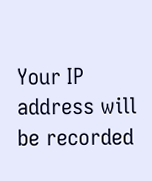Your IP address will be recorded